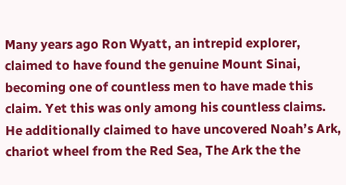Many years ago Ron Wyatt, an intrepid explorer, claimed to have found the genuine Mount Sinai, becoming one of countless men to have made this claim. Yet this was only among his countless claims. He additionally claimed to have uncovered Noah’s Ark, chariot wheel from the Red Sea, The Ark the the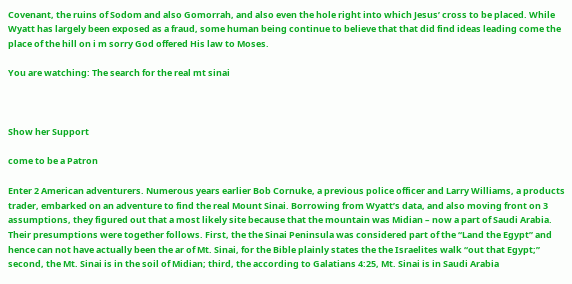Covenant, the ruins of Sodom and also Gomorrah, and also even the hole right into which Jesus’ cross to be placed. While Wyatt has largely been exposed as a fraud, some human being continue to believe that that did find ideas leading come the place of the hill on i m sorry God offered His law to Moses.

You are watching: The search for the real mt sinai



Show her Support

come to be a Patron

Enter 2 American adventurers. Numerous years earlier Bob Cornuke, a previous police officer and Larry Williams, a products trader, embarked on an adventure to find the real Mount Sinai. Borrowing from Wyatt’s data, and also moving front on 3 assumptions, they figured out that a most likely site because that the mountain was Midian – now a part of Saudi Arabia. Their presumptions were together follows. First, the the Sinai Peninsula was considered part of the “Land the Egypt” and hence can not have actually been the ar of Mt. Sinai, for the Bible plainly states the the Israelites walk “out that Egypt;” second, the Mt. Sinai is in the soil of Midian; third, the according to Galatians 4:25, Mt. Sinai is in Saudi Arabia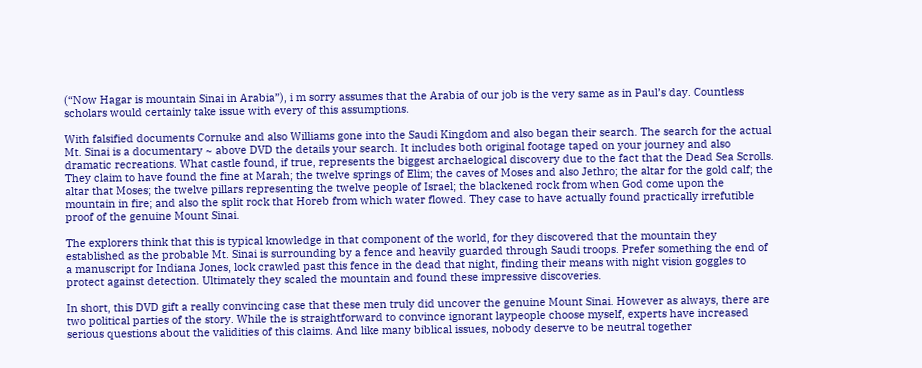(“Now Hagar is mountain Sinai in Arabia”), i m sorry assumes that the Arabia of our job is the very same as in Paul’s day. Countless scholars would certainly take issue with every of this assumptions.

With falsified documents Cornuke and also Williams gone into the Saudi Kingdom and also began their search. The search for the actual Mt. Sinai is a documentary ~ above DVD the details your search. It includes both original footage taped on your journey and also dramatic recreations. What castle found, if true, represents the biggest archaelogical discovery due to the fact that the Dead Sea Scrolls. They claim to have found the fine at Marah; the twelve springs of Elim; the caves of Moses and also Jethro; the altar for the gold calf; the altar that Moses; the twelve pillars representing the twelve people of Israel; the blackened rock from when God come upon the mountain in fire; and also the split rock that Horeb from which water flowed. They case to have actually found practically irrefutible proof of the genuine Mount Sinai.

The explorers think that this is typical knowledge in that component of the world, for they discovered that the mountain they established as the probable Mt. Sinai is surrounding by a fence and heavily guarded through Saudi troops. Prefer something the end of a manuscript for Indiana Jones, lock crawled past this fence in the dead that night, finding their means with night vision goggles to protect against detection. Ultimately they scaled the mountain and found these impressive discoveries.

In short, this DVD gift a really convincing case that these men truly did uncover the genuine Mount Sinai. However as always, there are two political parties of the story. While the is straightforward to convince ignorant laypeople choose myself, experts have increased serious questions about the validities of this claims. And like many biblical issues, nobody deserve to be neutral together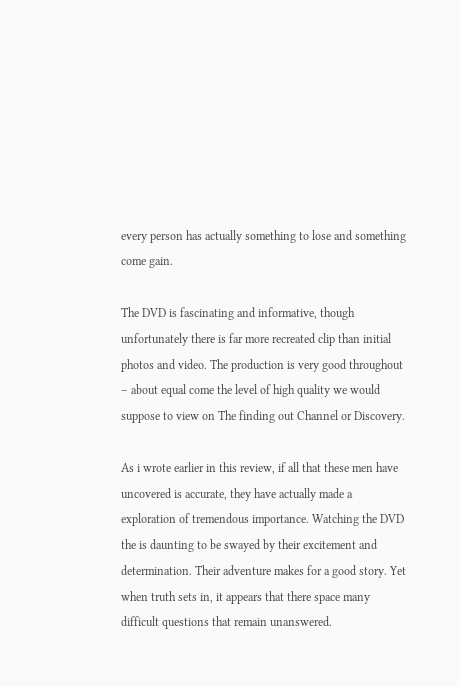every person has actually something to lose and something come gain.

The DVD is fascinating and informative, though unfortunately there is far more recreated clip than initial photos and video. The production is very good throughout – about equal come the level of high quality we would suppose to view on The finding out Channel or Discovery.

As i wrote earlier in this review, if all that these men have uncovered is accurate, they have actually made a exploration of tremendous importance. Watching the DVD the is daunting to be swayed by their excitement and determination. Their adventure makes for a good story. Yet when truth sets in, it appears that there space many difficult questions that remain unanswered.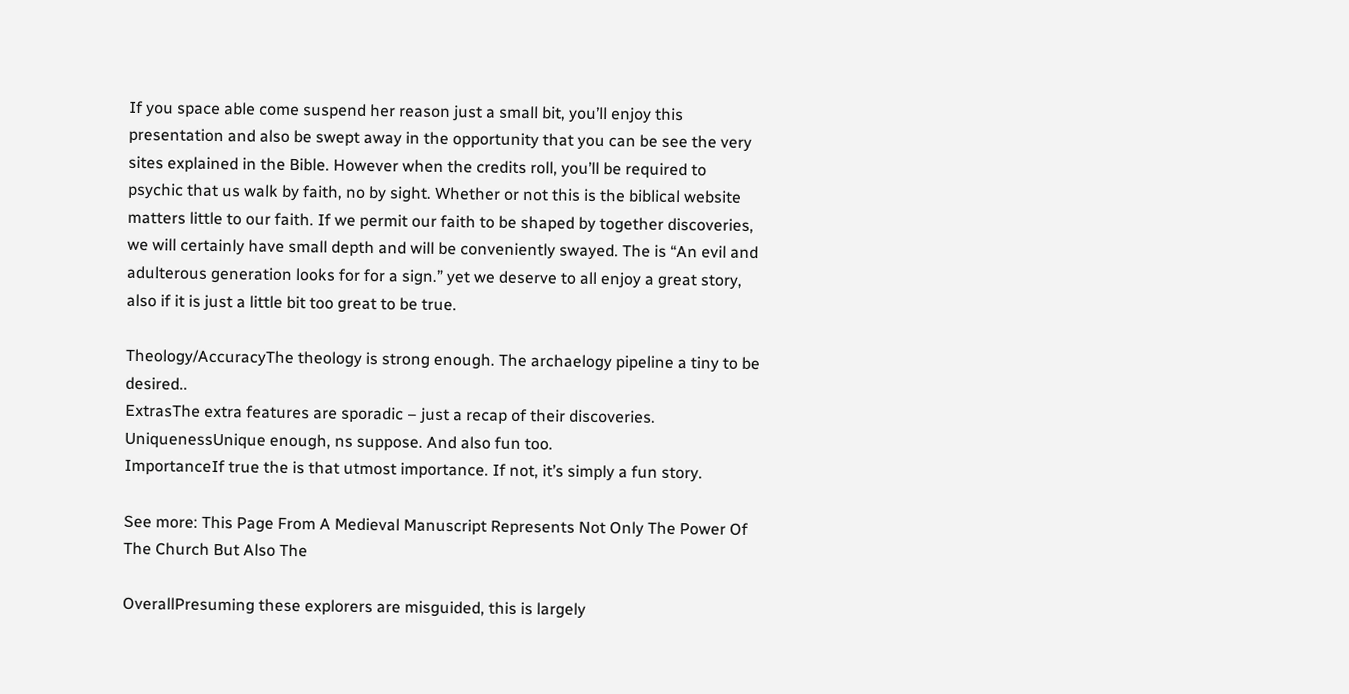If you space able come suspend her reason just a small bit, you’ll enjoy this presentation and also be swept away in the opportunity that you can be see the very sites explained in the Bible. However when the credits roll, you’ll be required to psychic that us walk by faith, no by sight. Whether or not this is the biblical website matters little to our faith. If we permit our faith to be shaped by together discoveries, we will certainly have small depth and will be conveniently swayed. The is “An evil and adulterous generation looks for for a sign.” yet we deserve to all enjoy a great story, also if it is just a little bit too great to be true.

Theology/AccuracyThe theology is strong enough. The archaelogy pipeline a tiny to be desired..
ExtrasThe extra features are sporadic – just a recap of their discoveries.
UniquenessUnique enough, ns suppose. And also fun too.
ImportanceIf true the is that utmost importance. If not, it’s simply a fun story.

See more: This Page From A Medieval Manuscript Represents Not Only The Power Of The Church But Also The

OverallPresuming these explorers are misguided, this is largely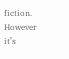fiction. However it’s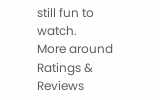still fun to watch.
More around Ratings & Reviews